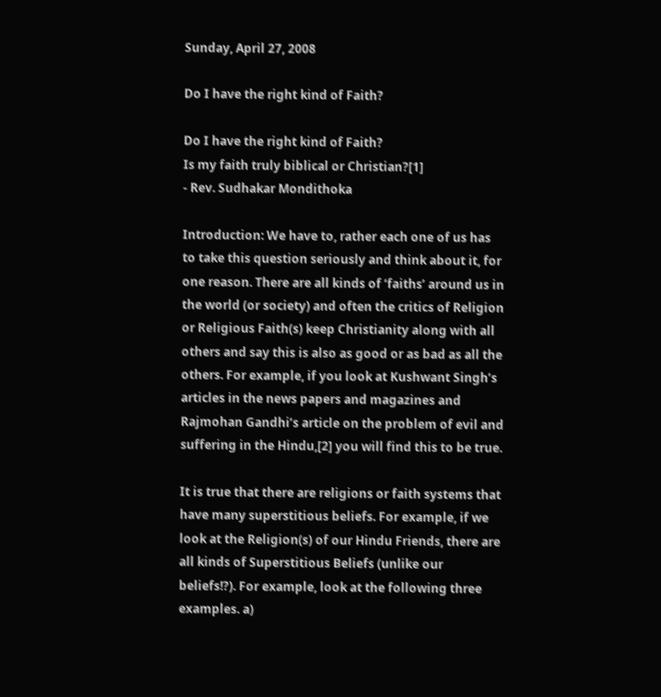Sunday, April 27, 2008

Do I have the right kind of Faith?

Do I have the right kind of Faith?
Is my faith truly biblical or Christian?[1]
- Rev. Sudhakar Mondithoka

Introduction: We have to, rather each one of us has to take this question seriously and think about it, for one reason. There are all kinds of ‘faiths’ around us in the world (or society) and often the critics of Religion or Religious Faith(s) keep Christianity along with all others and say this is also as good or as bad as all the others. For example, if you look at Kushwant Singh’s articles in the news papers and magazines and Rajmohan Gandhi’s article on the problem of evil and suffering in the Hindu,[2] you will find this to be true.

It is true that there are religions or faith systems that have many superstitious beliefs. For example, if we look at the Religion(s) of our Hindu Friends, there are all kinds of Superstitious Beliefs (unlike our beliefs!?). For example, look at the following three examples. a)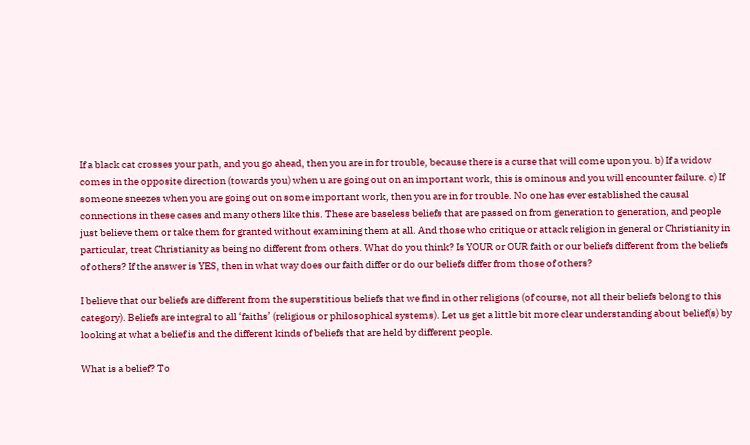If a black cat crosses your path, and you go ahead, then you are in for trouble, because there is a curse that will come upon you. b) If a widow comes in the opposite direction (towards you) when u are going out on an important work, this is ominous and you will encounter failure. c) If someone sneezes when you are going out on some important work, then you are in for trouble. No one has ever established the causal connections in these cases and many others like this. These are baseless beliefs that are passed on from generation to generation, and people just believe them or take them for granted without examining them at all. And those who critique or attack religion in general or Christianity in particular, treat Christianity as being no different from others. What do you think? Is YOUR or OUR faith or our beliefs different from the beliefs of others? If the answer is YES, then in what way does our faith differ or do our beliefs differ from those of others?

I believe that our beliefs are different from the superstitious beliefs that we find in other religions (of course, not all their beliefs belong to this category). Beliefs are integral to all ‘faiths’ (religious or philosophical systems). Let us get a little bit more clear understanding about belief(s) by looking at what a belief is and the different kinds of beliefs that are held by different people.

What is a belief? To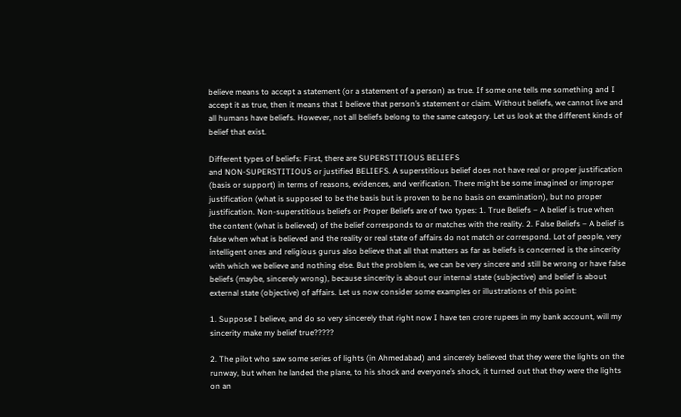believe means to accept a statement (or a statement of a person) as true. If some one tells me something and I accept it as true, then it means that I believe that person’s statement or claim. Without beliefs, we cannot live and all humans have beliefs. However, not all beliefs belong to the same category. Let us look at the different kinds of belief that exist.

Different types of beliefs: First, there are SUPERSTITIOUS BELIEFS
and NON-SUPERSTITIOUS or justified BELIEFS. A superstitious belief does not have real or proper justification (basis or support) in terms of reasons, evidences, and verification. There might be some imagined or improper justification (what is supposed to be the basis but is proven to be no basis on examination), but no proper justification. Non-superstitious beliefs or Proper Beliefs are of two types: 1. True Beliefs – A belief is true when the content (what is believed) of the belief corresponds to or matches with the reality. 2. False Beliefs – A belief is false when what is believed and the reality or real state of affairs do not match or correspond. Lot of people, very intelligent ones and religious gurus also believe that all that matters as far as beliefs is concerned is the sincerity with which we believe and nothing else. But the problem is, we can be very sincere and still be wrong or have false beliefs (maybe, sincerely wrong), because sincerity is about our internal state (subjective) and belief is about external state (objective) of affairs. Let us now consider some examples or illustrations of this point:

1. Suppose I believe, and do so very sincerely that right now I have ten crore rupees in my bank account, will my sincerity make my belief true?????

2. The pilot who saw some series of lights (in Ahmedabad) and sincerely believed that they were the lights on the runway, but when he landed the plane, to his shock and everyone’s shock, it turned out that they were the lights on an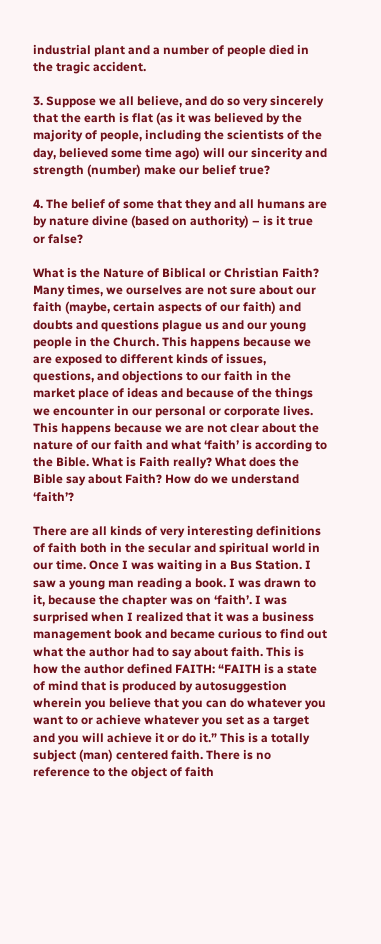industrial plant and a number of people died in the tragic accident.

3. Suppose we all believe, and do so very sincerely that the earth is flat (as it was believed by the majority of people, including the scientists of the day, believed some time ago) will our sincerity and strength (number) make our belief true?

4. The belief of some that they and all humans are by nature divine (based on authority) – is it true or false?

What is the Nature of Biblical or Christian Faith? Many times, we ourselves are not sure about our faith (maybe, certain aspects of our faith) and doubts and questions plague us and our young people in the Church. This happens because we are exposed to different kinds of issues, questions, and objections to our faith in the market place of ideas and because of the things we encounter in our personal or corporate lives. This happens because we are not clear about the nature of our faith and what ‘faith’ is according to the Bible. What is Faith really? What does the Bible say about Faith? How do we understand ‘faith’?

There are all kinds of very interesting definitions of faith both in the secular and spiritual world in our time. Once I was waiting in a Bus Station. I saw a young man reading a book. I was drawn to it, because the chapter was on ‘faith’. I was surprised when I realized that it was a business management book and became curious to find out what the author had to say about faith. This is how the author defined FAITH: “FAITH is a state of mind that is produced by autosuggestion wherein you believe that you can do whatever you want to or achieve whatever you set as a target and you will achieve it or do it.” This is a totally subject (man) centered faith. There is no reference to the object of faith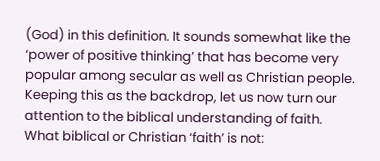(God) in this definition. It sounds somewhat like the ‘power of positive thinking’ that has become very popular among secular as well as Christian people. Keeping this as the backdrop, let us now turn our attention to the biblical understanding of faith.
What biblical or Christian ‘faith’ is not: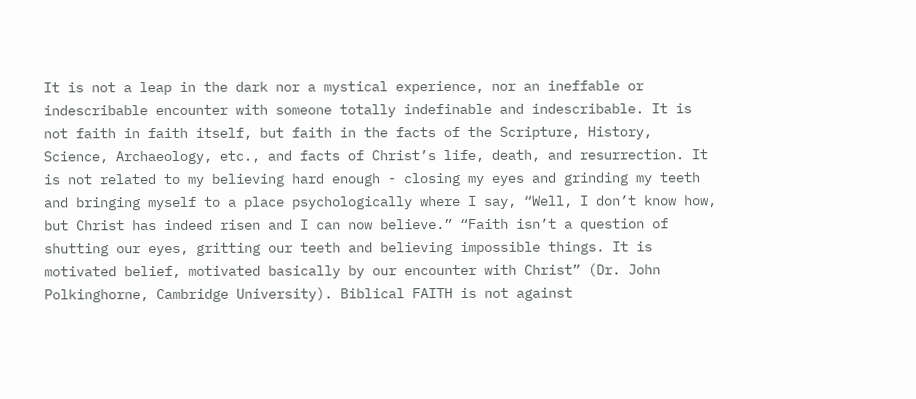It is not a leap in the dark nor a mystical experience, nor an ineffable or indescribable encounter with someone totally indefinable and indescribable. It is not faith in faith itself, but faith in the facts of the Scripture, History, Science, Archaeology, etc., and facts of Christ’s life, death, and resurrection. It is not related to my believing hard enough - closing my eyes and grinding my teeth and bringing myself to a place psychologically where I say, “Well, I don’t know how, but Christ has indeed risen and I can now believe.” “Faith isn’t a question of shutting our eyes, gritting our teeth and believing impossible things. It is motivated belief, motivated basically by our encounter with Christ” (Dr. John Polkinghorne, Cambridge University). Biblical FAITH is not against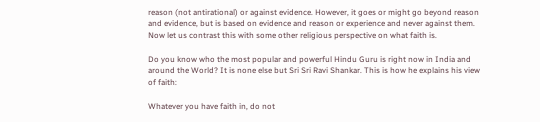reason (not antirational) or against evidence. However, it goes or might go beyond reason and evidence, but is based on evidence and reason or experience and never against them. Now let us contrast this with some other religious perspective on what faith is.

Do you know who the most popular and powerful Hindu Guru is right now in India and around the World? It is none else but Sri Sri Ravi Shankar. This is how he explains his view of faith:

Whatever you have faith in, do not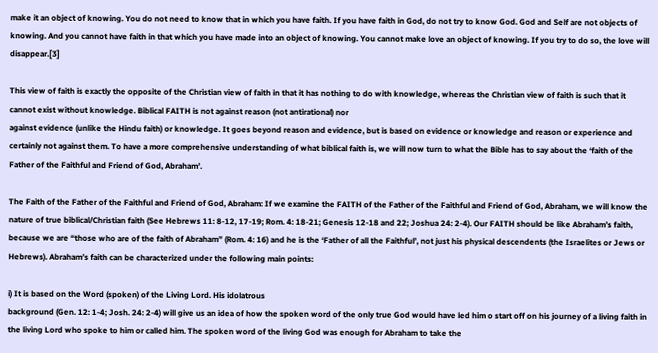make it an object of knowing. You do not need to know that in which you have faith. If you have faith in God, do not try to know God. God and Self are not objects of knowing. And you cannot have faith in that which you have made into an object of knowing. You cannot make love an object of knowing. If you try to do so, the love will disappear.[3]

This view of faith is exactly the opposite of the Christian view of faith in that it has nothing to do with knowledge, whereas the Christian view of faith is such that it cannot exist without knowledge. Biblical FAITH is not against reason (not antirational) nor
against evidence (unlike the Hindu faith) or knowledge. It goes beyond reason and evidence, but is based on evidence or knowledge and reason or experience and certainly not against them. To have a more comprehensive understanding of what biblical faith is, we will now turn to what the Bible has to say about the ‘faith of the Father of the Faithful and Friend of God, Abraham’.

The Faith of the Father of the Faithful and Friend of God, Abraham: If we examine the FAITH of the Father of the Faithful and Friend of God, Abraham, we will know the nature of true biblical/Christian faith (See Hebrews 11: 8-12, 17-19; Rom. 4: 18-21; Genesis 12-18 and 22; Joshua 24: 2-4). Our FAITH should be like Abraham’s faith, because we are “those who are of the faith of Abraham” (Rom. 4: 16) and he is the ‘Father of all the Faithful’, not just his physical descendents (the Israelites or Jews or Hebrews). Abraham’s faith can be characterized under the following main points:

i) It is based on the Word (spoken) of the Living Lord. His idolatrous
background (Gen. 12: 1-4; Josh. 24: 2-4) will give us an idea of how the spoken word of the only true God would have led him o start off on his journey of a living faith in the living Lord who spoke to him or called him. The spoken word of the living God was enough for Abraham to take the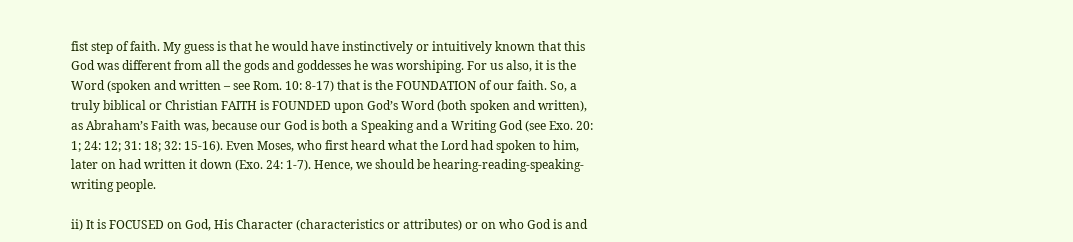fist step of faith. My guess is that he would have instinctively or intuitively known that this God was different from all the gods and goddesses he was worshiping. For us also, it is the Word (spoken and written – see Rom. 10: 8-17) that is the FOUNDATION of our faith. So, a truly biblical or Christian FAITH is FOUNDED upon God’s Word (both spoken and written), as Abraham’s Faith was, because our God is both a Speaking and a Writing God (see Exo. 20: 1; 24: 12; 31: 18; 32: 15-16). Even Moses, who first heard what the Lord had spoken to him, later on had written it down (Exo. 24: 1-7). Hence, we should be hearing-reading-speaking-writing people.

ii) It is FOCUSED on God, His Character (characteristics or attributes) or on who God is and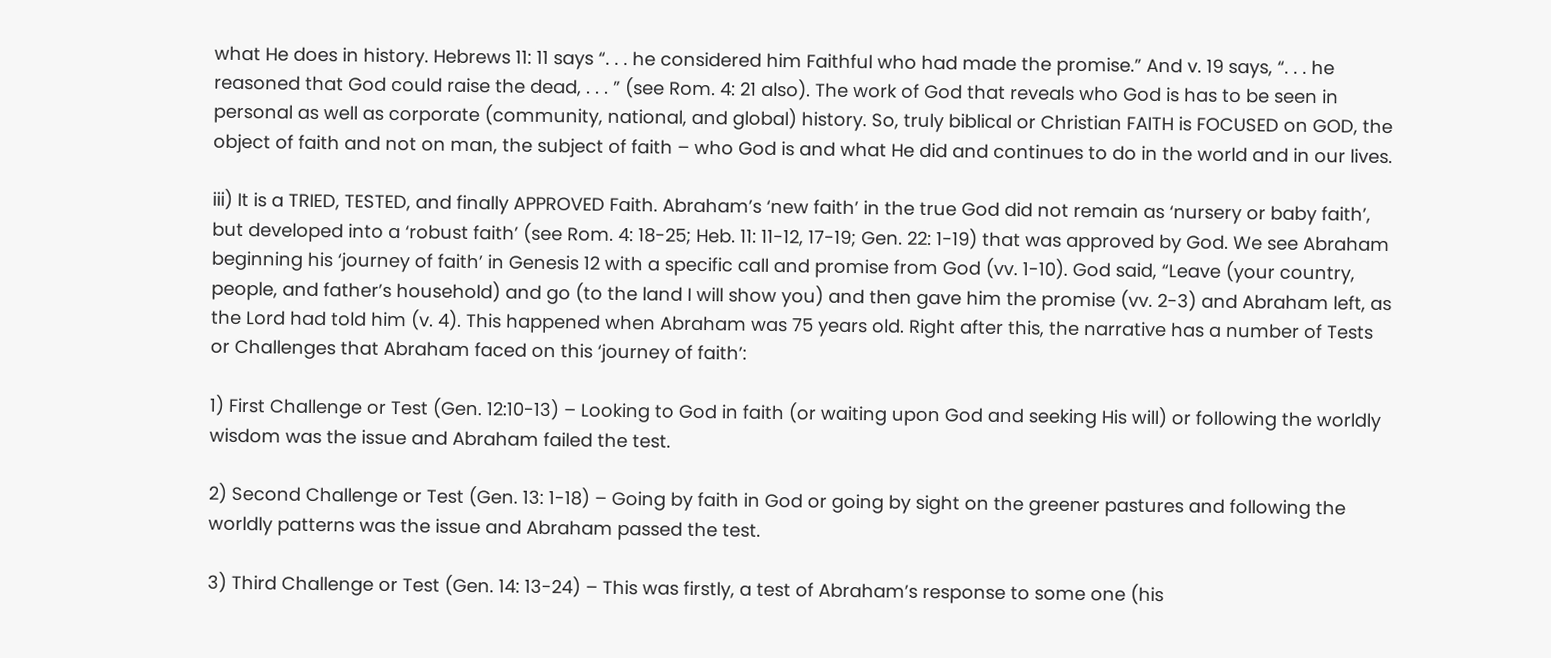what He does in history. Hebrews 11: 11 says “. . . he considered him Faithful who had made the promise.” And v. 19 says, “. . . he reasoned that God could raise the dead, . . . ” (see Rom. 4: 21 also). The work of God that reveals who God is has to be seen in personal as well as corporate (community, national, and global) history. So, truly biblical or Christian FAITH is FOCUSED on GOD, the object of faith and not on man, the subject of faith – who God is and what He did and continues to do in the world and in our lives.

iii) It is a TRIED, TESTED, and finally APPROVED Faith. Abraham’s ‘new faith’ in the true God did not remain as ‘nursery or baby faith’, but developed into a ‘robust faith’ (see Rom. 4: 18-25; Heb. 11: 11-12, 17-19; Gen. 22: 1-19) that was approved by God. We see Abraham beginning his ‘journey of faith’ in Genesis 12 with a specific call and promise from God (vv. 1-10). God said, “Leave (your country, people, and father’s household) and go (to the land I will show you) and then gave him the promise (vv. 2-3) and Abraham left, as the Lord had told him (v. 4). This happened when Abraham was 75 years old. Right after this, the narrative has a number of Tests or Challenges that Abraham faced on this ‘journey of faith’:

1) First Challenge or Test (Gen. 12:10-13) – Looking to God in faith (or waiting upon God and seeking His will) or following the worldly wisdom was the issue and Abraham failed the test.

2) Second Challenge or Test (Gen. 13: 1-18) – Going by faith in God or going by sight on the greener pastures and following the worldly patterns was the issue and Abraham passed the test.

3) Third Challenge or Test (Gen. 14: 13-24) – This was firstly, a test of Abraham’s response to some one (his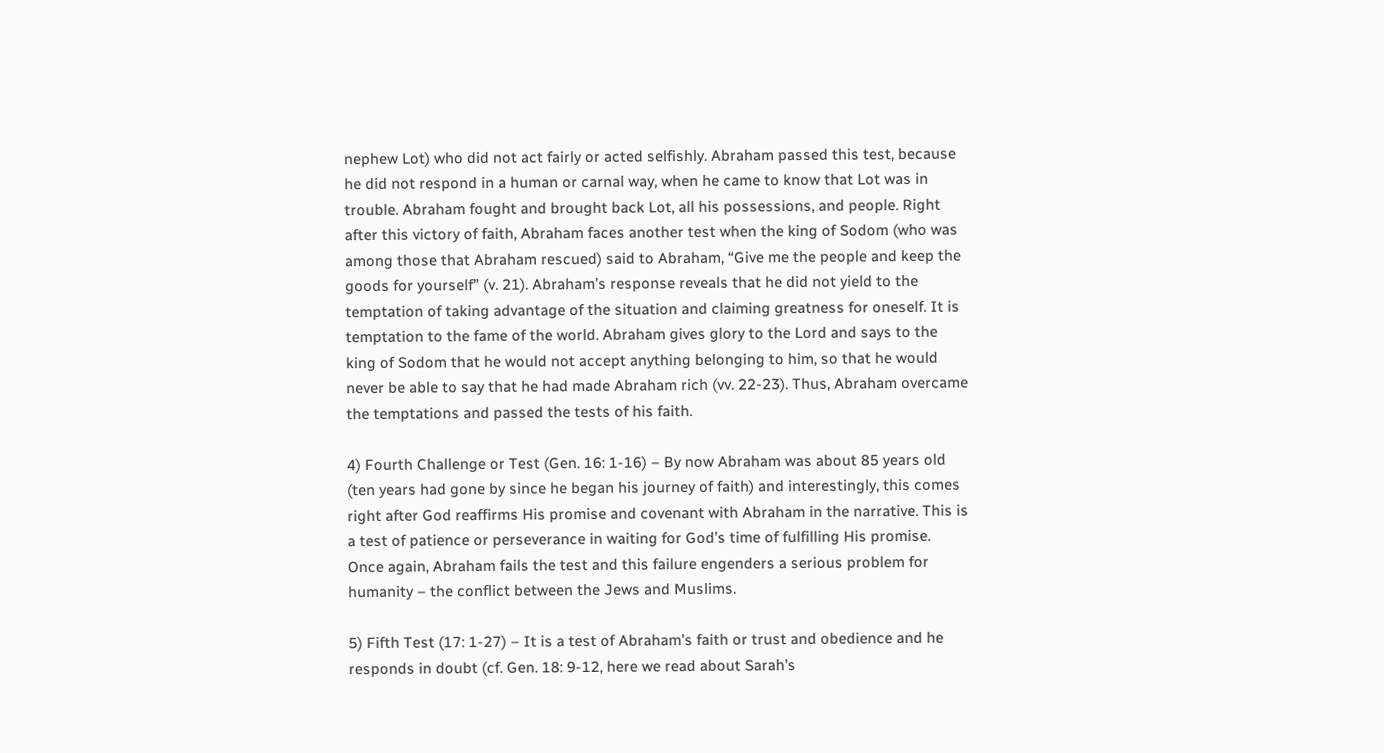nephew Lot) who did not act fairly or acted selfishly. Abraham passed this test, because he did not respond in a human or carnal way, when he came to know that Lot was in trouble. Abraham fought and brought back Lot, all his possessions, and people. Right after this victory of faith, Abraham faces another test when the king of Sodom (who was among those that Abraham rescued) said to Abraham, “Give me the people and keep the goods for yourself” (v. 21). Abraham’s response reveals that he did not yield to the temptation of taking advantage of the situation and claiming greatness for oneself. It is temptation to the fame of the world. Abraham gives glory to the Lord and says to the king of Sodom that he would not accept anything belonging to him, so that he would never be able to say that he had made Abraham rich (vv. 22-23). Thus, Abraham overcame the temptations and passed the tests of his faith.

4) Fourth Challenge or Test (Gen. 16: 1-16) – By now Abraham was about 85 years old (ten years had gone by since he began his journey of faith) and interestingly, this comes right after God reaffirms His promise and covenant with Abraham in the narrative. This is a test of patience or perseverance in waiting for God’s time of fulfilling His promise. Once again, Abraham fails the test and this failure engenders a serious problem for humanity – the conflict between the Jews and Muslims.

5) Fifth Test (17: 1-27) – It is a test of Abraham’s faith or trust and obedience and he responds in doubt (cf. Gen. 18: 9-12, here we read about Sarah’s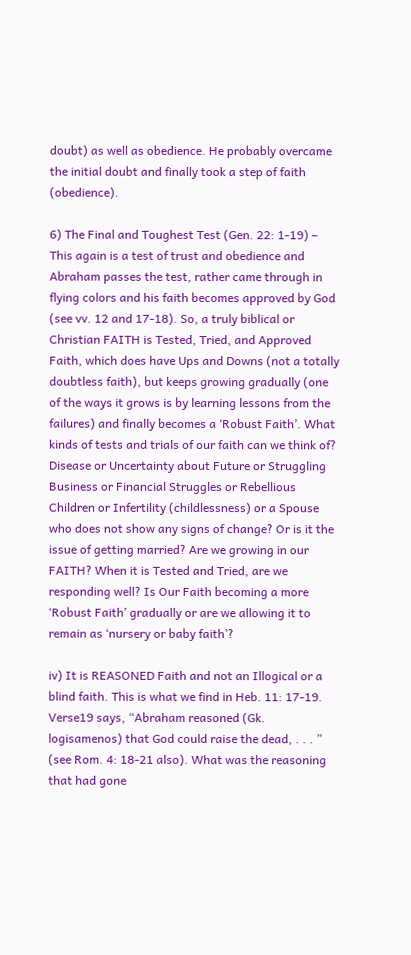doubt) as well as obedience. He probably overcame the initial doubt and finally took a step of faith (obedience).

6) The Final and Toughest Test (Gen. 22: 1-19) – This again is a test of trust and obedience and Abraham passes the test, rather came through in flying colors and his faith becomes approved by God (see vv. 12 and 17-18). So, a truly biblical or Christian FAITH is Tested, Tried, and Approved Faith, which does have Ups and Downs (not a totally
doubtless faith), but keeps growing gradually (one of the ways it grows is by learning lessons from the failures) and finally becomes a ‘Robust Faith’. What kinds of tests and trials of our faith can we think of? Disease or Uncertainty about Future or Struggling Business or Financial Struggles or Rebellious Children or Infertility (childlessness) or a Spouse who does not show any signs of change? Or is it the issue of getting married? Are we growing in our FAITH? When it is Tested and Tried, are we responding well? Is Our Faith becoming a more ‘Robust Faith’ gradually or are we allowing it to remain as ‘nursery or baby faith’?

iv) It is REASONED Faith and not an Illogical or a blind faith. This is what we find in Heb. 11: 17-19. Verse19 says, “Abraham reasoned (Gk. logisamenos) that God could raise the dead, . . . ” (see Rom. 4: 18-21 also). What was the reasoning that had gone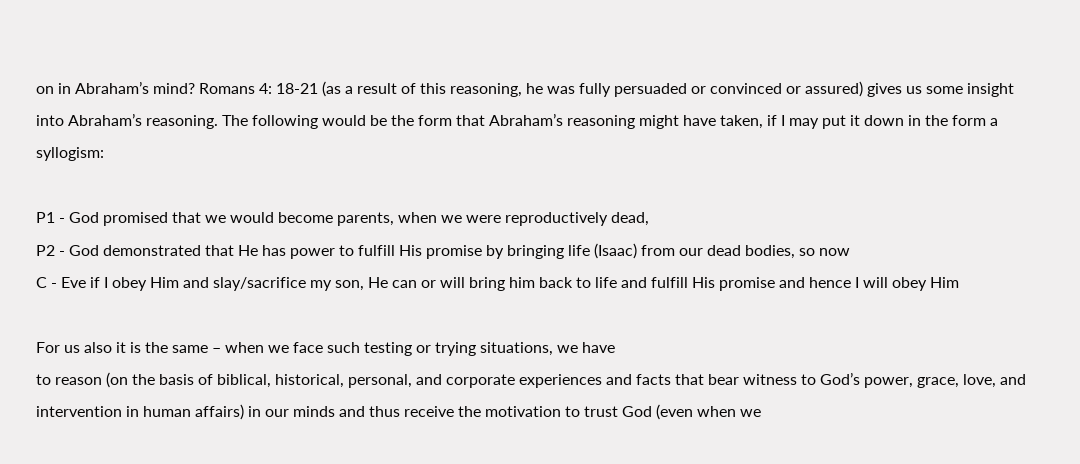on in Abraham’s mind? Romans 4: 18-21 (as a result of this reasoning, he was fully persuaded or convinced or assured) gives us some insight into Abraham’s reasoning. The following would be the form that Abraham’s reasoning might have taken, if I may put it down in the form a syllogism:

P1 - God promised that we would become parents, when we were reproductively dead,
P2 - God demonstrated that He has power to fulfill His promise by bringing life (Isaac) from our dead bodies, so now
C - Eve if I obey Him and slay/sacrifice my son, He can or will bring him back to life and fulfill His promise and hence I will obey Him

For us also it is the same – when we face such testing or trying situations, we have
to reason (on the basis of biblical, historical, personal, and corporate experiences and facts that bear witness to God’s power, grace, love, and intervention in human affairs) in our minds and thus receive the motivation to trust God (even when we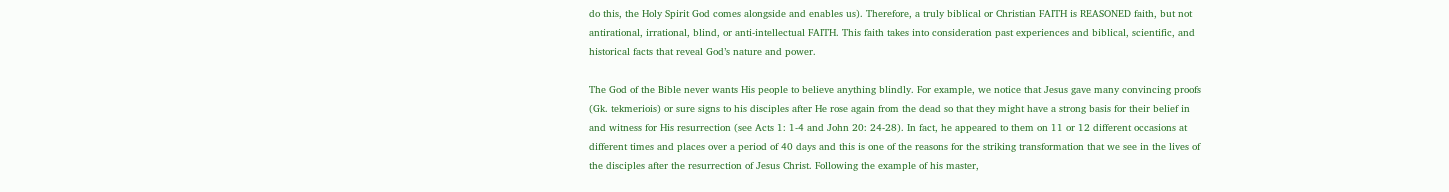do this, the Holy Spirit God comes alongside and enables us). Therefore, a truly biblical or Christian FAITH is REASONED faith, but not antirational, irrational, blind, or anti-intellectual FAITH. This faith takes into consideration past experiences and biblical, scientific, and historical facts that reveal God’s nature and power.

The God of the Bible never wants His people to believe anything blindly. For example, we notice that Jesus gave many convincing proofs (Gk. tekmeriois) or sure signs to his disciples after He rose again from the dead so that they might have a strong basis for their belief in and witness for His resurrection (see Acts 1: 1-4 and John 20: 24-28). In fact, he appeared to them on 11 or 12 different occasions at different times and places over a period of 40 days and this is one of the reasons for the striking transformation that we see in the lives of the disciples after the resurrection of Jesus Christ. Following the example of his master,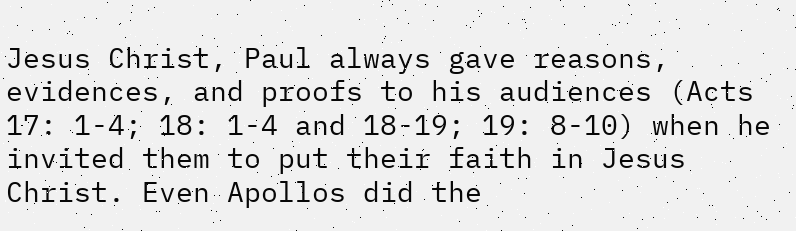Jesus Christ, Paul always gave reasons, evidences, and proofs to his audiences (Acts 17: 1-4; 18: 1-4 and 18-19; 19: 8-10) when he invited them to put their faith in Jesus Christ. Even Apollos did the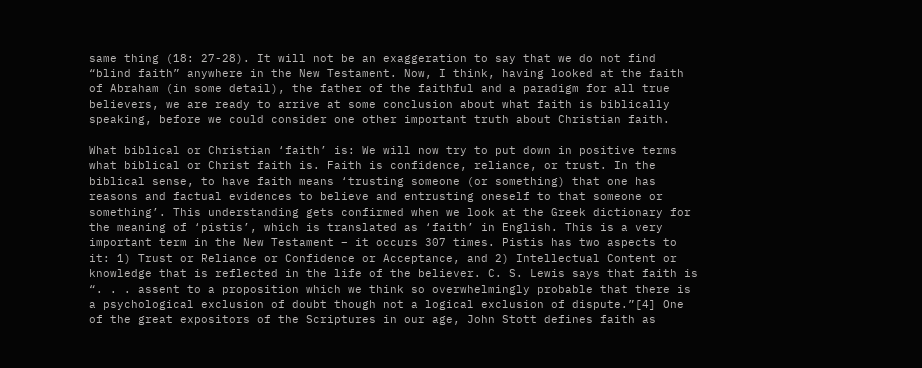same thing (18: 27-28). It will not be an exaggeration to say that we do not find “blind faith” anywhere in the New Testament. Now, I think, having looked at the faith of Abraham (in some detail), the father of the faithful and a paradigm for all true believers, we are ready to arrive at some conclusion about what faith is biblically speaking, before we could consider one other important truth about Christian faith.

What biblical or Christian ‘faith’ is: We will now try to put down in positive terms what biblical or Christ faith is. Faith is confidence, reliance, or trust. In the biblical sense, to have faith means ‘trusting someone (or something) that one has reasons and factual evidences to believe and entrusting oneself to that someone or something’. This understanding gets confirmed when we look at the Greek dictionary for the meaning of ‘pistis’, which is translated as ‘faith’ in English. This is a very important term in the New Testament – it occurs 307 times. Pistis has two aspects to it: 1) Trust or Reliance or Confidence or Acceptance, and 2) Intellectual Content or knowledge that is reflected in the life of the believer. C. S. Lewis says that faith is “. . . assent to a proposition which we think so overwhelmingly probable that there is a psychological exclusion of doubt though not a logical exclusion of dispute.”[4] One of the great expositors of the Scriptures in our age, John Stott defines faith as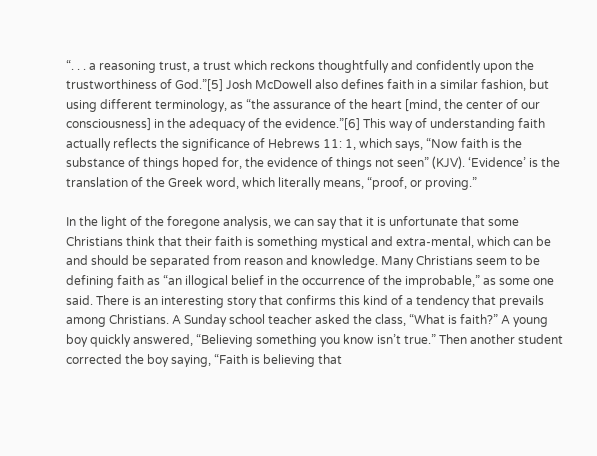“. . . a reasoning trust, a trust which reckons thoughtfully and confidently upon the trustworthiness of God.”[5] Josh McDowell also defines faith in a similar fashion, but using different terminology, as “the assurance of the heart [mind, the center of our consciousness] in the adequacy of the evidence.”[6] This way of understanding faith actually reflects the significance of Hebrews 11: 1, which says, “Now faith is the substance of things hoped for, the evidence of things not seen” (KJV). ‘Evidence’ is the translation of the Greek word, which literally means, “proof, or proving.”

In the light of the foregone analysis, we can say that it is unfortunate that some Christians think that their faith is something mystical and extra-mental, which can be and should be separated from reason and knowledge. Many Christians seem to be defining faith as “an illogical belief in the occurrence of the improbable,” as some one said. There is an interesting story that confirms this kind of a tendency that prevails among Christians. A Sunday school teacher asked the class, “What is faith?” A young boy quickly answered, “Believing something you know isn’t true.” Then another student corrected the boy saying, “Faith is believing that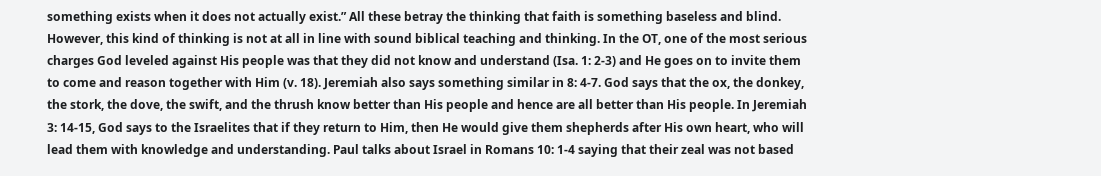something exists when it does not actually exist.” All these betray the thinking that faith is something baseless and blind. However, this kind of thinking is not at all in line with sound biblical teaching and thinking. In the OT, one of the most serious charges God leveled against His people was that they did not know and understand (Isa. 1: 2-3) and He goes on to invite them to come and reason together with Him (v. 18). Jeremiah also says something similar in 8: 4-7. God says that the ox, the donkey, the stork, the dove, the swift, and the thrush know better than His people and hence are all better than His people. In Jeremiah 3: 14-15, God says to the Israelites that if they return to Him, then He would give them shepherds after His own heart, who will lead them with knowledge and understanding. Paul talks about Israel in Romans 10: 1-4 saying that their zeal was not based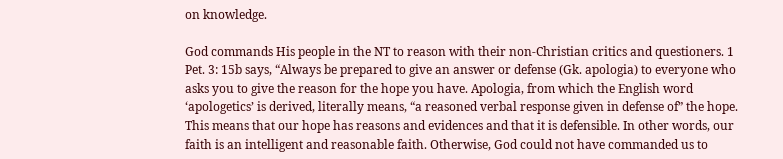on knowledge.

God commands His people in the NT to reason with their non-Christian critics and questioners. 1 Pet. 3: 15b says, “Always be prepared to give an answer or defense (Gk. apologia) to everyone who asks you to give the reason for the hope you have. Apologia, from which the English word ‘apologetics’ is derived, literally means, “a reasoned verbal response given in defense of” the hope. This means that our hope has reasons and evidences and that it is defensible. In other words, our faith is an intelligent and reasonable faith. Otherwise, God could not have commanded us to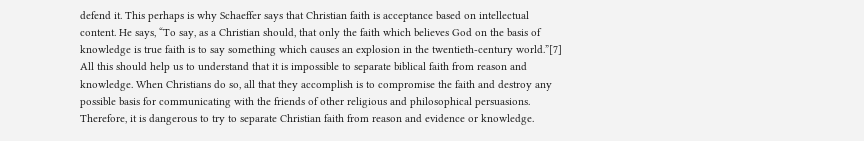defend it. This perhaps is why Schaeffer says that Christian faith is acceptance based on intellectual content. He says, “To say, as a Christian should, that only the faith which believes God on the basis of knowledge is true faith is to say something which causes an explosion in the twentieth-century world.”[7] All this should help us to understand that it is impossible to separate biblical faith from reason and knowledge. When Christians do so, all that they accomplish is to compromise the faith and destroy any possible basis for communicating with the friends of other religious and philosophical persuasions. Therefore, it is dangerous to try to separate Christian faith from reason and evidence or knowledge.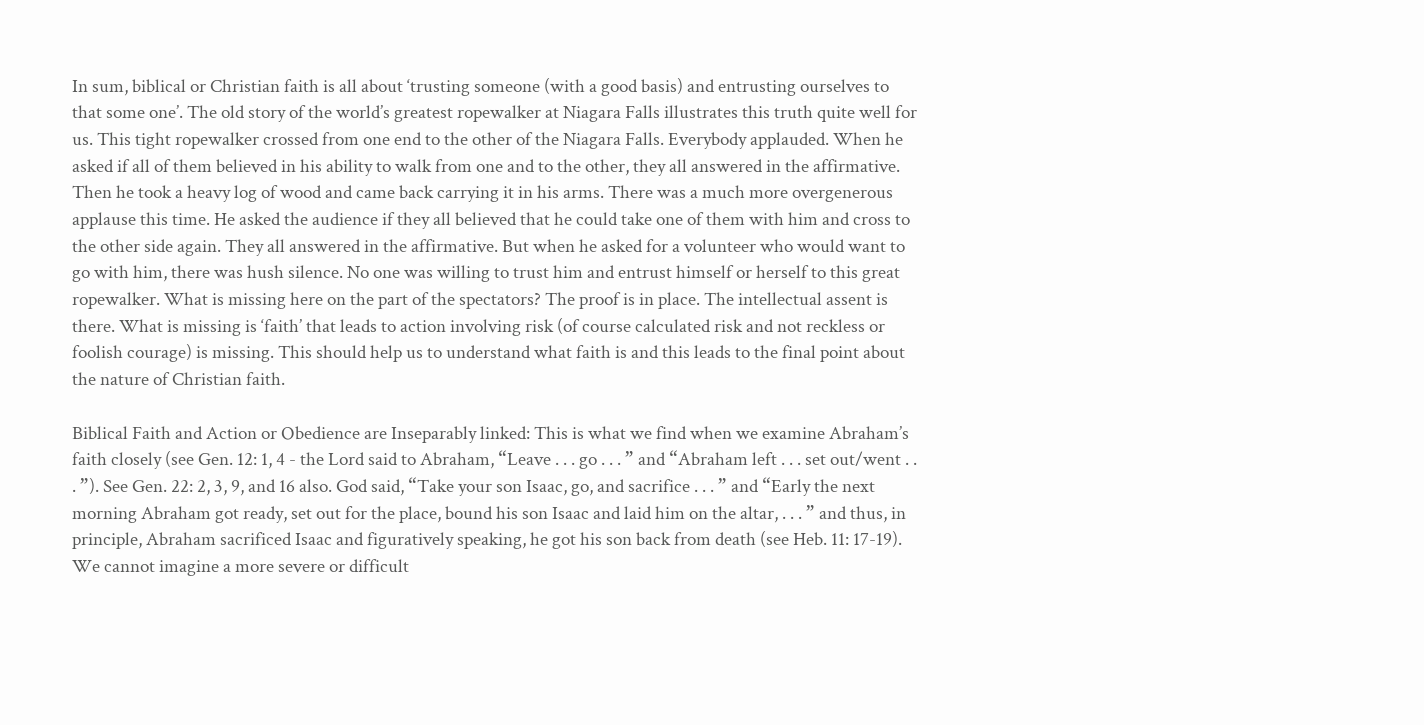In sum, biblical or Christian faith is all about ‘trusting someone (with a good basis) and entrusting ourselves to that some one’. The old story of the world’s greatest ropewalker at Niagara Falls illustrates this truth quite well for us. This tight ropewalker crossed from one end to the other of the Niagara Falls. Everybody applauded. When he asked if all of them believed in his ability to walk from one and to the other, they all answered in the affirmative. Then he took a heavy log of wood and came back carrying it in his arms. There was a much more overgenerous applause this time. He asked the audience if they all believed that he could take one of them with him and cross to the other side again. They all answered in the affirmative. But when he asked for a volunteer who would want to go with him, there was hush silence. No one was willing to trust him and entrust himself or herself to this great ropewalker. What is missing here on the part of the spectators? The proof is in place. The intellectual assent is there. What is missing is ‘faith’ that leads to action involving risk (of course calculated risk and not reckless or foolish courage) is missing. This should help us to understand what faith is and this leads to the final point about the nature of Christian faith.

Biblical Faith and Action or Obedience are Inseparably linked: This is what we find when we examine Abraham’s faith closely (see Gen. 12: 1, 4 - the Lord said to Abraham, “Leave . . . go . . . ” and “Abraham left . . . set out/went . . . ”). See Gen. 22: 2, 3, 9, and 16 also. God said, “Take your son Isaac, go, and sacrifice . . . ” and “Early the next morning Abraham got ready, set out for the place, bound his son Isaac and laid him on the altar, . . . ” and thus, in principle, Abraham sacrificed Isaac and figuratively speaking, he got his son back from death (see Heb. 11: 17-19). We cannot imagine a more severe or difficult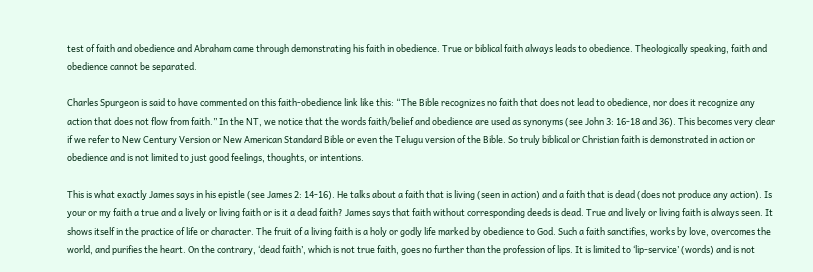test of faith and obedience and Abraham came through demonstrating his faith in obedience. True or biblical faith always leads to obedience. Theologically speaking, faith and obedience cannot be separated.

Charles Spurgeon is said to have commented on this faith-obedience link like this: “The Bible recognizes no faith that does not lead to obedience, nor does it recognize any action that does not flow from faith.” In the NT, we notice that the words faith/belief and obedience are used as synonyms (see John 3: 16-18 and 36). This becomes very clear if we refer to New Century Version or New American Standard Bible or even the Telugu version of the Bible. So truly biblical or Christian faith is demonstrated in action or obedience and is not limited to just good feelings, thoughts, or intentions.

This is what exactly James says in his epistle (see James 2: 14-16). He talks about a faith that is living (seen in action) and a faith that is dead (does not produce any action). Is your or my faith a true and a lively or living faith or is it a dead faith? James says that faith without corresponding deeds is dead. True and lively or living faith is always seen. It shows itself in the practice of life or character. The fruit of a living faith is a holy or godly life marked by obedience to God. Such a faith sanctifies, works by love, overcomes the world, and purifies the heart. On the contrary, ‘dead faith’, which is not true faith, goes no further than the profession of lips. It is limited to ‘lip-service’ (words) and is not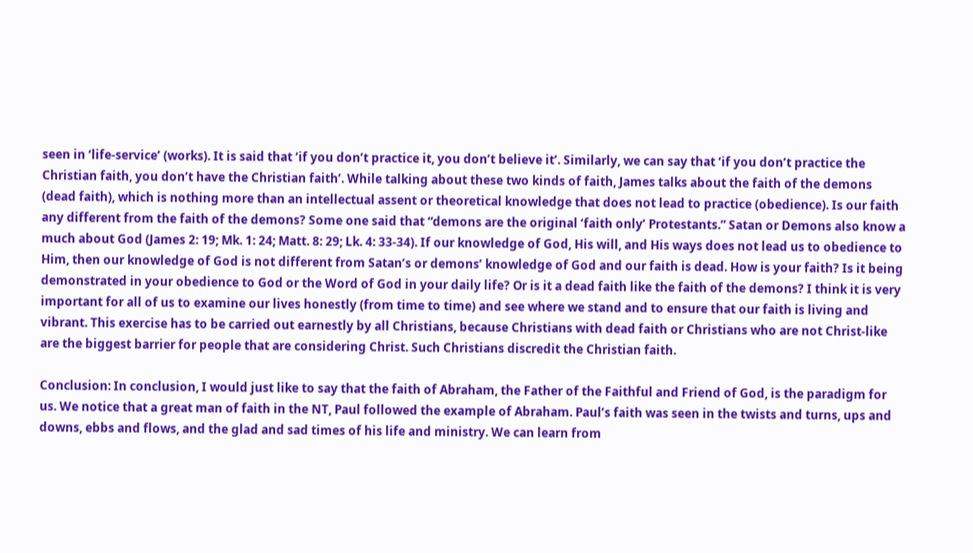seen in ‘life-service’ (works). It is said that ‘if you don’t practice it, you don’t believe it’. Similarly, we can say that ‘if you don’t practice the Christian faith, you don’t have the Christian faith’. While talking about these two kinds of faith, James talks about the faith of the demons (dead faith), which is nothing more than an intellectual assent or theoretical knowledge that does not lead to practice (obedience). Is our faith any different from the faith of the demons? Some one said that “demons are the original ‘faith only’ Protestants.” Satan or Demons also know a much about God (James 2: 19; Mk. 1: 24; Matt. 8: 29; Lk. 4: 33-34). If our knowledge of God, His will, and His ways does not lead us to obedience to Him, then our knowledge of God is not different from Satan’s or demons’ knowledge of God and our faith is dead. How is your faith? Is it being demonstrated in your obedience to God or the Word of God in your daily life? Or is it a dead faith like the faith of the demons? I think it is very important for all of us to examine our lives honestly (from time to time) and see where we stand and to ensure that our faith is living and vibrant. This exercise has to be carried out earnestly by all Christians, because Christians with dead faith or Christians who are not Christ-like are the biggest barrier for people that are considering Christ. Such Christians discredit the Christian faith.

Conclusion: In conclusion, I would just like to say that the faith of Abraham, the Father of the Faithful and Friend of God, is the paradigm for us. We notice that a great man of faith in the NT, Paul followed the example of Abraham. Paul’s faith was seen in the twists and turns, ups and downs, ebbs and flows, and the glad and sad times of his life and ministry. We can learn from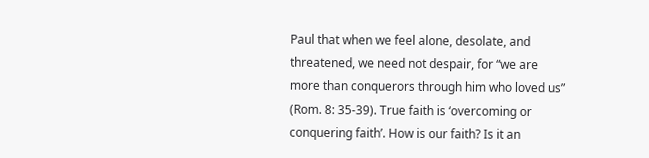Paul that when we feel alone, desolate, and threatened, we need not despair, for “we are more than conquerors through him who loved us” (Rom. 8: 35-39). True faith is ‘overcoming or conquering faith’. How is our faith? Is it an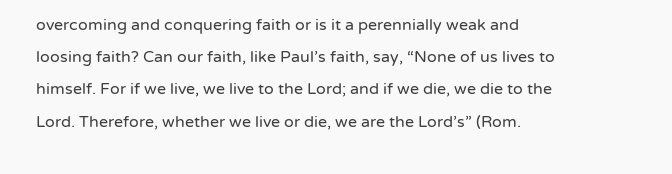overcoming and conquering faith or is it a perennially weak and loosing faith? Can our faith, like Paul’s faith, say, “None of us lives to himself. For if we live, we live to the Lord; and if we die, we die to the Lord. Therefore, whether we live or die, we are the Lord’s” (Rom.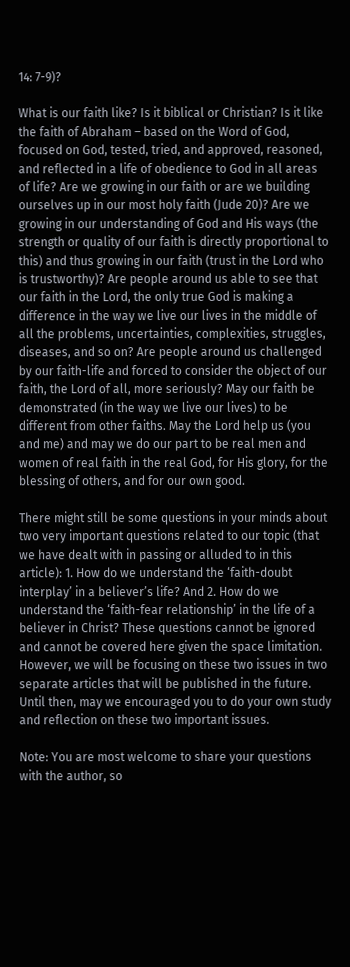14: 7-9)?

What is our faith like? Is it biblical or Christian? Is it like the faith of Abraham – based on the Word of God, focused on God, tested, tried, and approved, reasoned, and reflected in a life of obedience to God in all areas of life? Are we growing in our faith or are we building ourselves up in our most holy faith (Jude 20)? Are we growing in our understanding of God and His ways (the strength or quality of our faith is directly proportional to this) and thus growing in our faith (trust in the Lord who is trustworthy)? Are people around us able to see that our faith in the Lord, the only true God is making a difference in the way we live our lives in the middle of all the problems, uncertainties, complexities, struggles, diseases, and so on? Are people around us challenged by our faith-life and forced to consider the object of our faith, the Lord of all, more seriously? May our faith be demonstrated (in the way we live our lives) to be different from other faiths. May the Lord help us (you and me) and may we do our part to be real men and women of real faith in the real God, for His glory, for the blessing of others, and for our own good.

There might still be some questions in your minds about two very important questions related to our topic (that we have dealt with in passing or alluded to in this article): 1. How do we understand the ‘faith-doubt interplay’ in a believer’s life? And 2. How do we understand the ‘faith-fear relationship’ in the life of a believer in Christ? These questions cannot be ignored and cannot be covered here given the space limitation. However, we will be focusing on these two issues in two separate articles that will be published in the future. Until then, may we encouraged you to do your own study and reflection on these two important issues.

Note: You are most welcome to share your questions with the author, so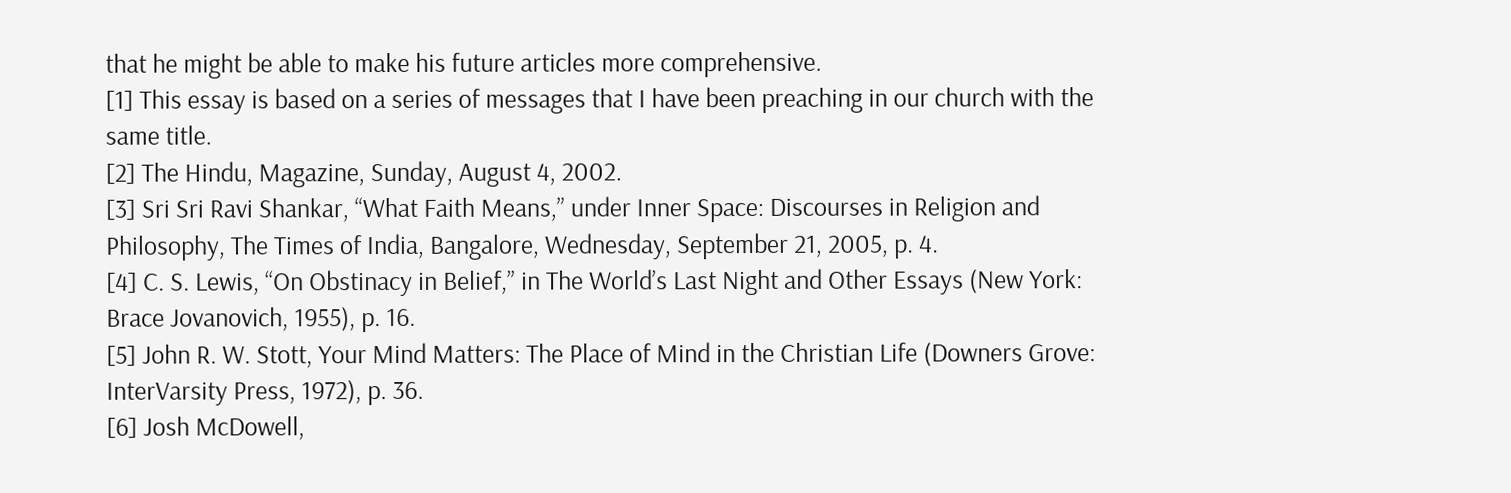that he might be able to make his future articles more comprehensive.
[1] This essay is based on a series of messages that I have been preaching in our church with the same title.
[2] The Hindu, Magazine, Sunday, August 4, 2002.
[3] Sri Sri Ravi Shankar, “What Faith Means,” under Inner Space: Discourses in Religion and Philosophy, The Times of India, Bangalore, Wednesday, September 21, 2005, p. 4.
[4] C. S. Lewis, “On Obstinacy in Belief,” in The World’s Last Night and Other Essays (New York: Brace Jovanovich, 1955), p. 16.
[5] John R. W. Stott, Your Mind Matters: The Place of Mind in the Christian Life (Downers Grove: InterVarsity Press, 1972), p. 36.
[6] Josh McDowell,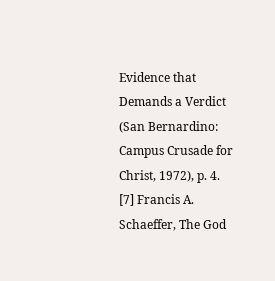Evidence that Demands a Verdict (San Bernardino: Campus Crusade for Christ, 1972), p. 4.
[7] Francis A. Schaeffer, The God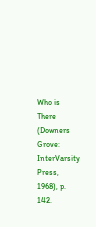Who is There (Downers Grove: InterVarsity Press, 1968), p. 142.